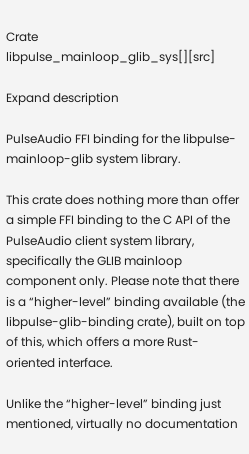Crate libpulse_mainloop_glib_sys[][src]

Expand description

PulseAudio FFI binding for the libpulse-mainloop-glib system library.

This crate does nothing more than offer a simple FFI binding to the C API of the PulseAudio client system library, specifically the GLIB mainloop component only. Please note that there is a “higher-level” binding available (the libpulse-glib-binding crate), built on top of this, which offers a more Rust-oriented interface.

Unlike the “higher-level” binding just mentioned, virtually no documentation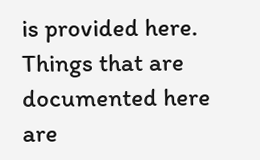is provided here. Things that are documented here are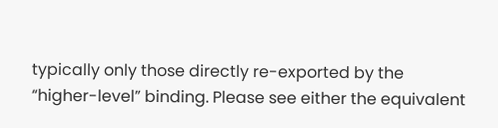typically only those directly re-exported by the “higher-level” binding. Please see either the equivalent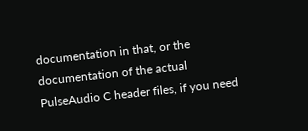documentation in that, or the documentation of the actual PulseAudio C header files, if you need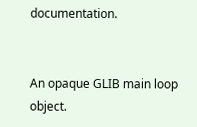documentation.


An opaque GLIB main loop object.